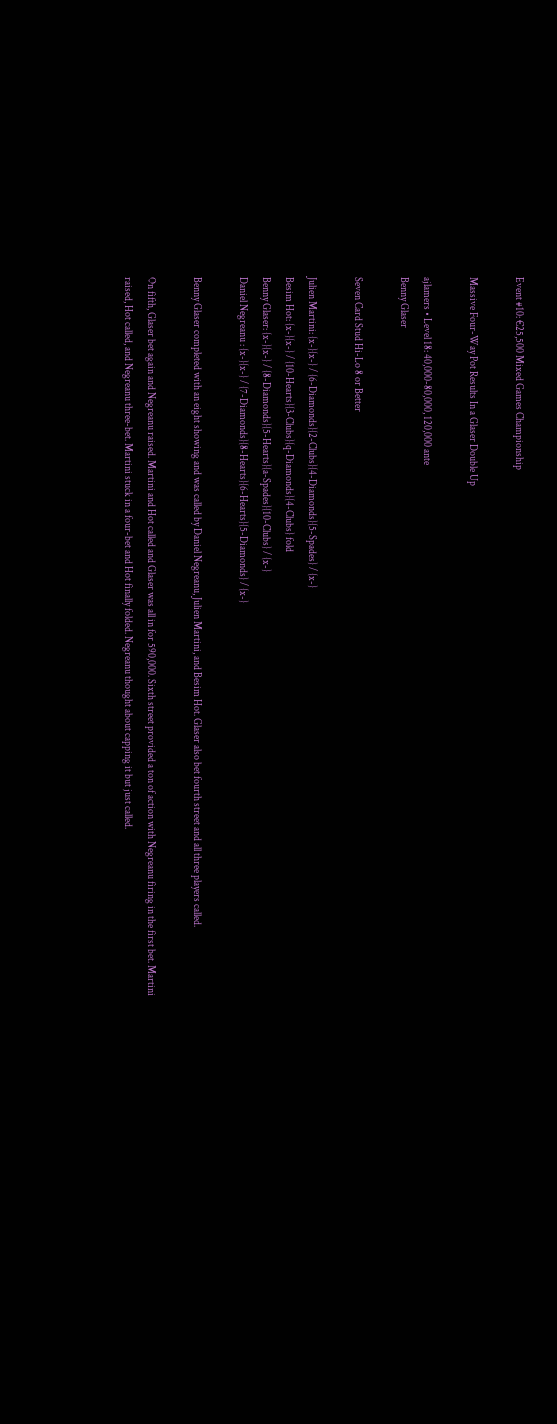Event #10: €25,500 Mixed Games Championship

Massive Four-Way Pot Results In a Glaser Double Up

ajlamers • Level 18: 40,000-80,000, 120,000 ante
Benny Glaser

Seven Card Stud Hi-Lo 8 or Better

Julien Martini: {x-}{x-} / {6-Diamonds}{2-Clubs}{4-Diamonds}{5-Spades} / {x-}
Besim Hot: {x-}{x-} / {10-Hearts}{3-Clubs}{q-Diamonds}{4-Clubs} fold
Benny Glaser: {x-}{x-} / {8-Diamonds}{5-Hearts}{a-Spades}{10-Clubs} / {x-}
Daniel Negreanu : {x-}{x-} / {7-Diamonds}{8-Hearts}{6-Hearts}{5-Diamonds} / {x-}

Benny Glaser completed with an eight showing and was called by Daniel Negreanu, Julien Martini, and Besim Hot. Glaser also bet fourth street and all three players called.

On fifth, Glaser bet again and Negreanu raised. Martini and Hot called and Glaser was all in for 590,000. Sixth street provided a ton of action with Negreanu firing in the first bet. Martini raised, Hot called, and Negreanu three-bet. Martini stuck in a four-bet and Hot finally folded. Negreanu thought about capping it but just called.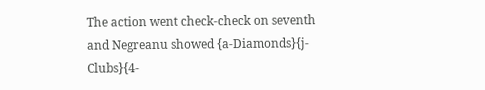The action went check-check on seventh and Negreanu showed {a-Diamonds}{j-Clubs}{4-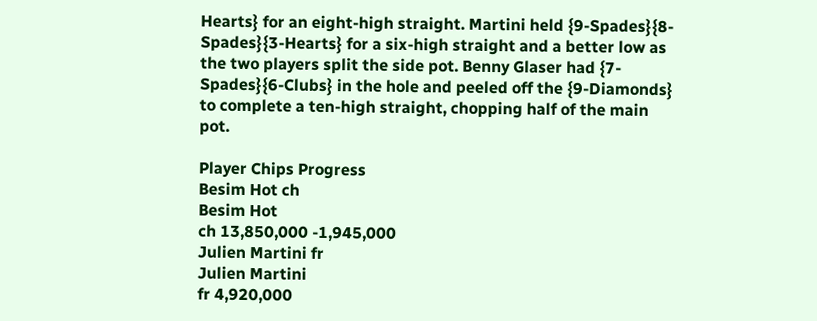Hearts} for an eight-high straight. Martini held {9-Spades}{8-Spades}{3-Hearts} for a six-high straight and a better low as the two players split the side pot. Benny Glaser had {7-Spades}{6-Clubs} in the hole and peeled off the {9-Diamonds} to complete a ten-high straight, chopping half of the main pot.

Player Chips Progress
Besim Hot ch
Besim Hot
ch 13,850,000 -1,945,000
Julien Martini fr
Julien Martini
fr 4,920,000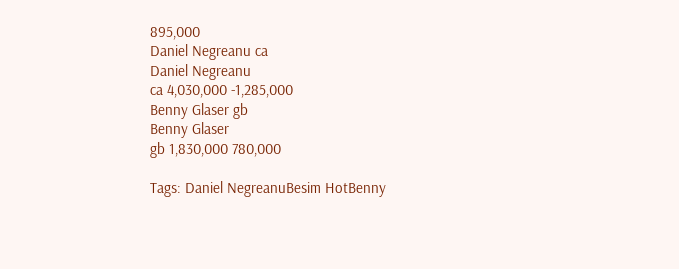895,000
Daniel Negreanu ca
Daniel Negreanu
ca 4,030,000 -1,285,000
Benny Glaser gb
Benny Glaser
gb 1,830,000 780,000

Tags: Daniel NegreanuBesim HotBenny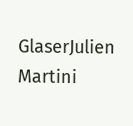GlaserJulien Martini